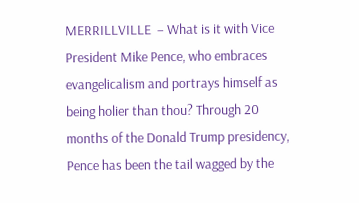MERRILLVILLE  – What is it with Vice President Mike Pence, who embraces evangelicalism and portrays himself as being holier than thou? Through 20 months of the Donald Trump presidency, Pence has been the tail wagged by the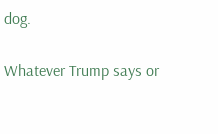dog.

Whatever Trump says or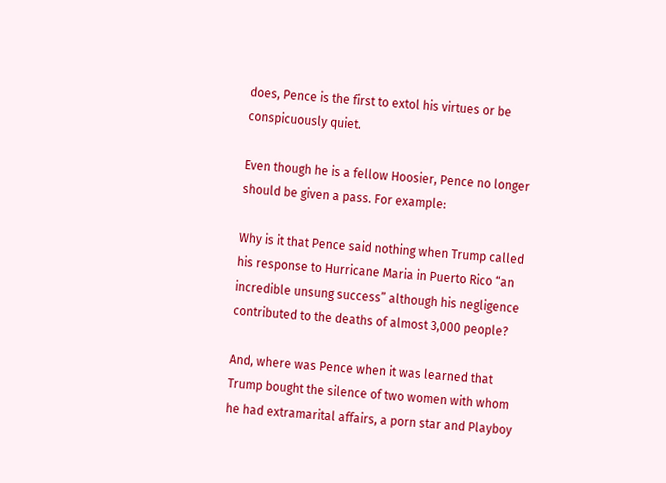does, Pence is the first to extol his virtues or be conspicuously quiet.

Even though he is a fellow Hoosier, Pence no longer should be given a pass. For example:

Why is it that Pence said nothing when Trump called his response to Hurricane Maria in Puerto Rico “an incredible unsung success” although his negligence contributed to the deaths of almost 3,000 people?

And, where was Pence when it was learned that Trump bought the silence of two women with whom he had extramarital affairs, a porn star and Playboy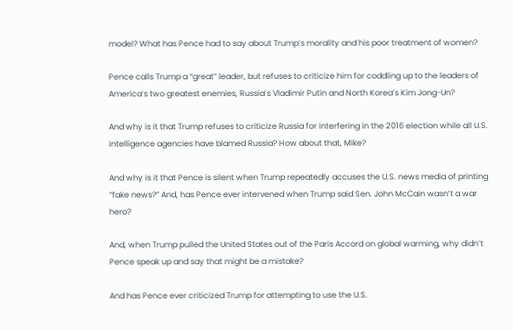model? What has Pence had to say about Trump’s morality and his poor treatment of women?

Pence calls Trump a “great” leader, but refuses to criticize him for coddling up to the leaders of America’s two greatest enemies, Russia’s Vladimir Putin and North Korea’s Kim Jong-Un?

And why is it that Trump refuses to criticize Russia for interfering in the 2016 election while all U.S. intelligence agencies have blamed Russia? How about that, Mike?

And why is it that Pence is silent when Trump repeatedly accuses the U.S. news media of printing “fake news?” And, has Pence ever intervened when Trump said Sen. John McCain wasn’t a war hero?

And, when Trump pulled the United States out of the Paris Accord on global warming, why didn’t Pence speak up and say that might be a mistake?

And has Pence ever criticized Trump for attempting to use the U.S.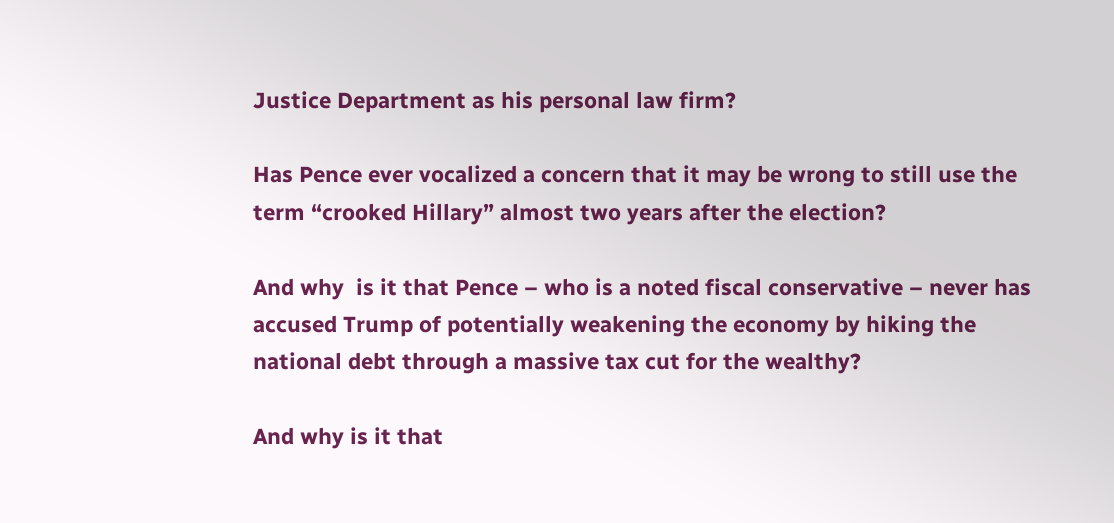Justice Department as his personal law firm?

Has Pence ever vocalized a concern that it may be wrong to still use the term “crooked Hillary” almost two years after the election?

And why  is it that Pence – who is a noted fiscal conservative – never has accused Trump of potentially weakening the economy by hiking the national debt through a massive tax cut for the wealthy?

And why is it that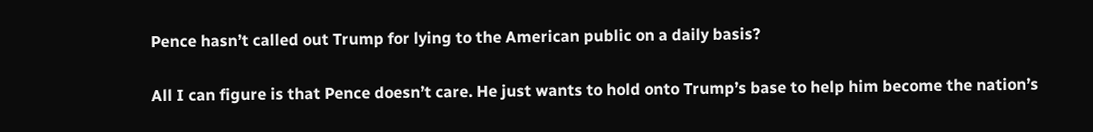Pence hasn’t called out Trump for lying to the American public on a daily basis?

All I can figure is that Pence doesn’t care. He just wants to hold onto Trump’s base to help him become the nation’s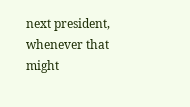next president, whenever that might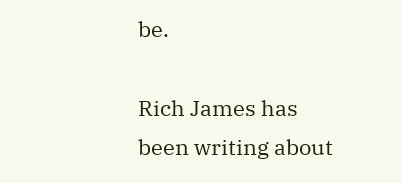be.

Rich James has been writing about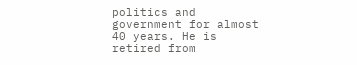politics and government for almost 40 years. He is retired from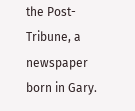the Post-Tribune, a newspaper born in Gary.